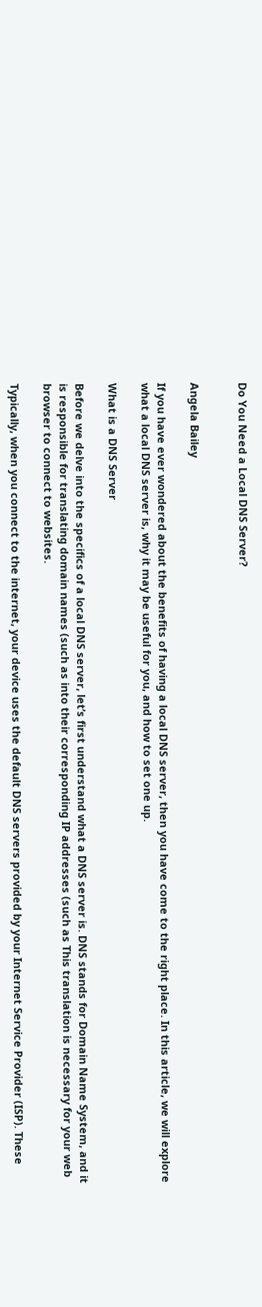Do You Need a Local DNS Server?


Angela Bailey

If you have ever wondered about the benefits of having a local DNS server, then you have come to the right place. In this article, we will explore what a local DNS server is, why it may be useful for you, and how to set one up.

What is a DNS Server

Before we delve into the specifics of a local DNS server, let’s first understand what a DNS server is. DNS stands for Domain Name System, and it is responsible for translating domain names (such as into their corresponding IP addresses (such as This translation is necessary for your web browser to connect to websites.

Typically, when you connect to the internet, your device uses the default DNS servers provided by your Internet Service Provider (ISP). These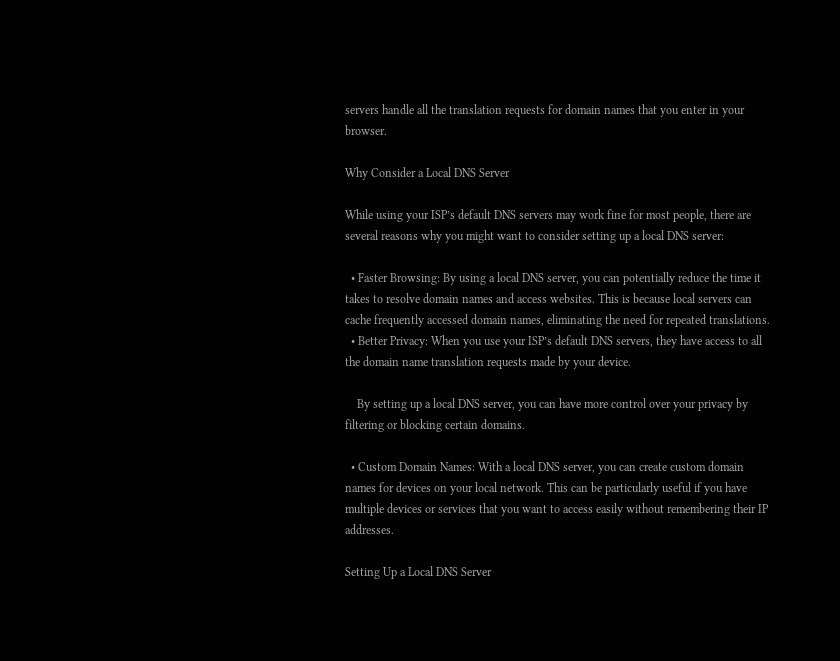servers handle all the translation requests for domain names that you enter in your browser.

Why Consider a Local DNS Server

While using your ISP’s default DNS servers may work fine for most people, there are several reasons why you might want to consider setting up a local DNS server:

  • Faster Browsing: By using a local DNS server, you can potentially reduce the time it takes to resolve domain names and access websites. This is because local servers can cache frequently accessed domain names, eliminating the need for repeated translations.
  • Better Privacy: When you use your ISP’s default DNS servers, they have access to all the domain name translation requests made by your device.

    By setting up a local DNS server, you can have more control over your privacy by filtering or blocking certain domains.

  • Custom Domain Names: With a local DNS server, you can create custom domain names for devices on your local network. This can be particularly useful if you have multiple devices or services that you want to access easily without remembering their IP addresses.

Setting Up a Local DNS Server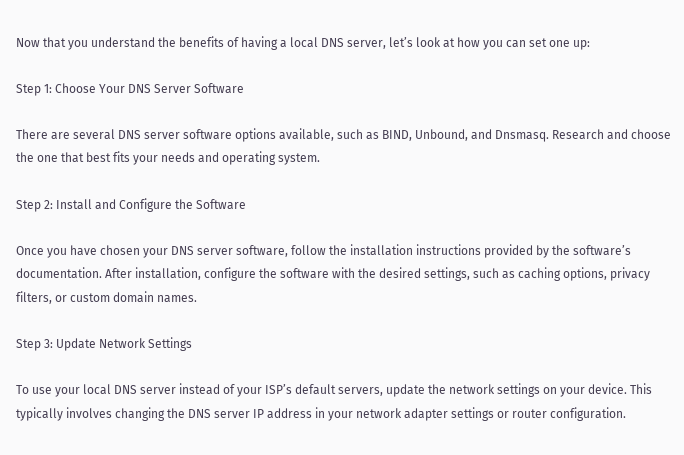Now that you understand the benefits of having a local DNS server, let’s look at how you can set one up:

Step 1: Choose Your DNS Server Software

There are several DNS server software options available, such as BIND, Unbound, and Dnsmasq. Research and choose the one that best fits your needs and operating system.

Step 2: Install and Configure the Software

Once you have chosen your DNS server software, follow the installation instructions provided by the software’s documentation. After installation, configure the software with the desired settings, such as caching options, privacy filters, or custom domain names.

Step 3: Update Network Settings

To use your local DNS server instead of your ISP’s default servers, update the network settings on your device. This typically involves changing the DNS server IP address in your network adapter settings or router configuration.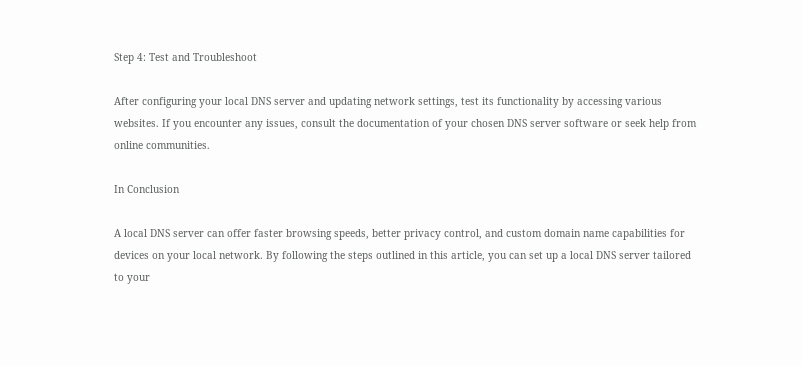Step 4: Test and Troubleshoot

After configuring your local DNS server and updating network settings, test its functionality by accessing various websites. If you encounter any issues, consult the documentation of your chosen DNS server software or seek help from online communities.

In Conclusion

A local DNS server can offer faster browsing speeds, better privacy control, and custom domain name capabilities for devices on your local network. By following the steps outlined in this article, you can set up a local DNS server tailored to your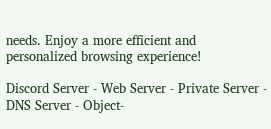needs. Enjoy a more efficient and personalized browsing experience!

Discord Server - Web Server - Private Server - DNS Server - Object-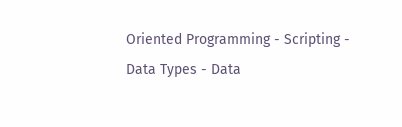Oriented Programming - Scripting - Data Types - Data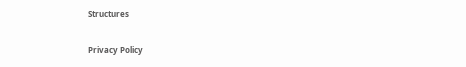Structures

Privacy Policy